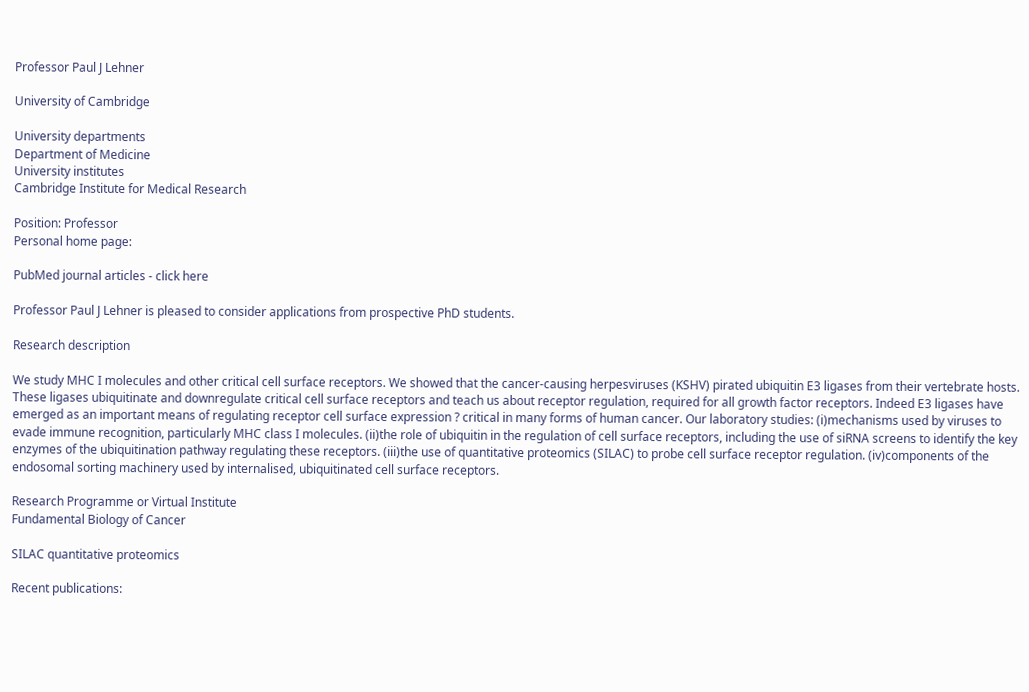Professor Paul J Lehner

University of Cambridge

University departments
Department of Medicine
University institutes
Cambridge Institute for Medical Research

Position: Professor
Personal home page:

PubMed journal articles - click here

Professor Paul J Lehner is pleased to consider applications from prospective PhD students.

Research description

We study MHC I molecules and other critical cell surface receptors. We showed that the cancer-causing herpesviruses (KSHV) pirated ubiquitin E3 ligases from their vertebrate hosts. These ligases ubiquitinate and downregulate critical cell surface receptors and teach us about receptor regulation, required for all growth factor receptors. Indeed E3 ligases have emerged as an important means of regulating receptor cell surface expression ? critical in many forms of human cancer. Our laboratory studies: (i)mechanisms used by viruses to evade immune recognition, particularly MHC class I molecules. (ii)the role of ubiquitin in the regulation of cell surface receptors, including the use of siRNA screens to identify the key enzymes of the ubiquitination pathway regulating these receptors. (iii)the use of quantitative proteomics (SILAC) to probe cell surface receptor regulation. (iv)components of the endosomal sorting machinery used by internalised, ubiquitinated cell surface receptors.

Research Programme or Virtual Institute
Fundamental Biology of Cancer

SILAC quantitative proteomics

Recent publications: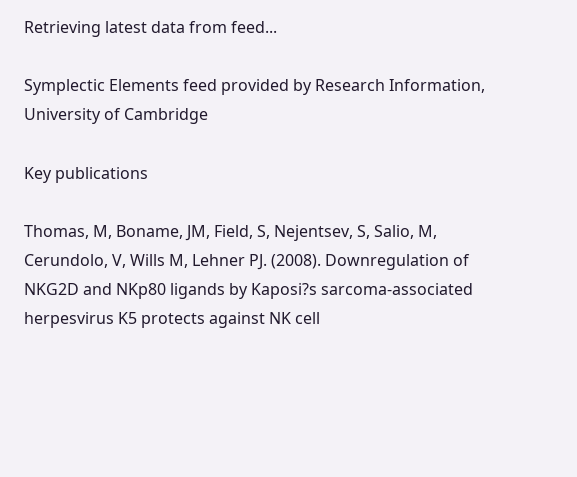Retrieving latest data from feed...

Symplectic Elements feed provided by Research Information, University of Cambridge

Key publications

Thomas, M, Boname, JM, Field, S, Nejentsev, S, Salio, M, Cerundolo, V, Wills M, Lehner PJ. (2008). Downregulation of NKG2D and NKp80 ligands by Kaposi?s sarcoma-associated herpesvirus K5 protects against NK cell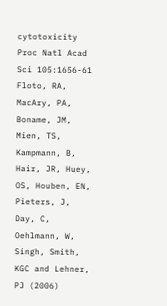cytotoxicity Proc Natl Acad Sci 105:1656-61 Floto, RA, MacAry, PA, Boname, JM, Mien, TS, Kampmann, B, Hair, JR, Huey, OS, Houben, EN, Pieters, J, Day, C, Oehlmann, W, Singh, Smith, KGC and Lehner, PJ (2006)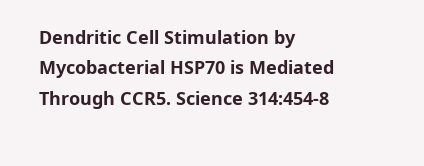Dendritic Cell Stimulation by Mycobacterial HSP70 is Mediated Through CCR5. Science 314:454-8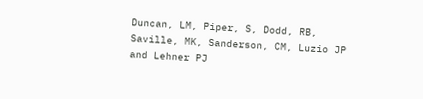Duncan, LM, Piper, S, Dodd, RB, Saville, MK, Sanderson, CM, Luzio JP and Lehner PJ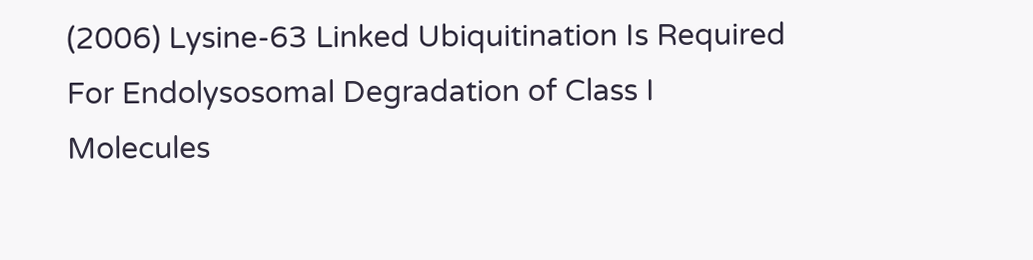(2006) Lysine-63 Linked Ubiquitination Is Required For Endolysosomal Degradation of Class I Molecules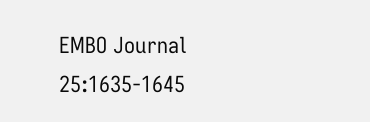EMBO Journal 25:1635-1645